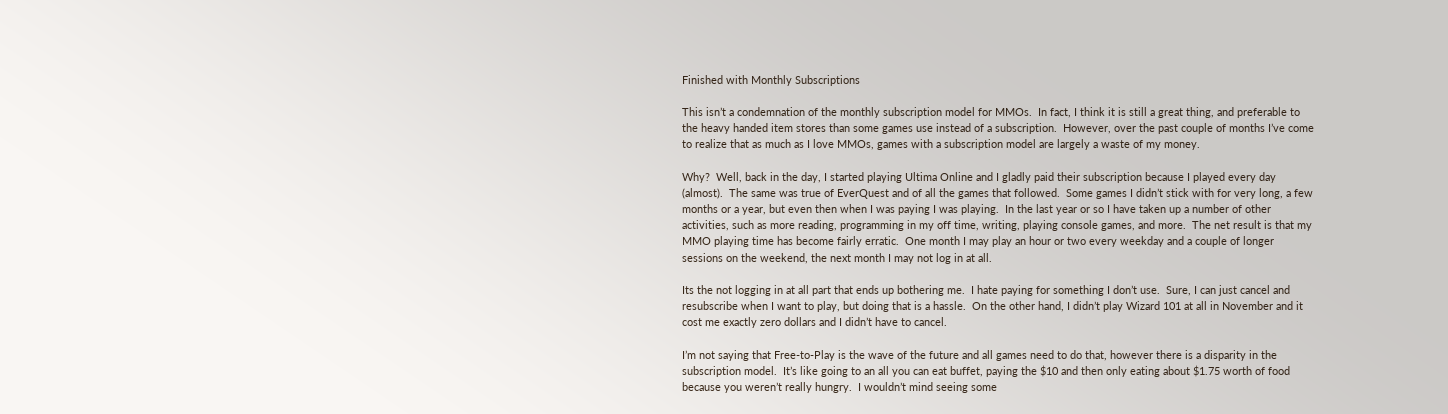Finished with Monthly Subscriptions

This isn’t a condemnation of the monthly subscription model for MMOs.  In fact, I think it is still a great thing, and preferable to the heavy handed item stores than some games use instead of a subscription.  However, over the past couple of months I’ve come to realize that as much as I love MMOs, games with a subscription model are largely a waste of my money.

Why?  Well, back in the day, I started playing Ultima Online and I gladly paid their subscription because I played every day (almost).  The same was true of EverQuest and of all the games that followed.  Some games I didn’t stick with for very long, a few months or a year, but even then when I was paying I was playing.  In the last year or so I have taken up a number of other activities, such as more reading, programming in my off time, writing, playing console games, and more.  The net result is that my MMO playing time has become fairly erratic.  One month I may play an hour or two every weekday and a couple of longer sessions on the weekend, the next month I may not log in at all.

Its the not logging in at all part that ends up bothering me.  I hate paying for something I don’t use.  Sure, I can just cancel and resubscribe when I want to play, but doing that is a hassle.  On the other hand, I didn’t play Wizard 101 at all in November and it cost me exactly zero dollars and I didn’t have to cancel.

I’m not saying that Free-to-Play is the wave of the future and all games need to do that, however there is a disparity in the subscription model.  It’s like going to an all you can eat buffet, paying the $10 and then only eating about $1.75 worth of food because you weren’t really hungry.  I wouldn’t mind seeing some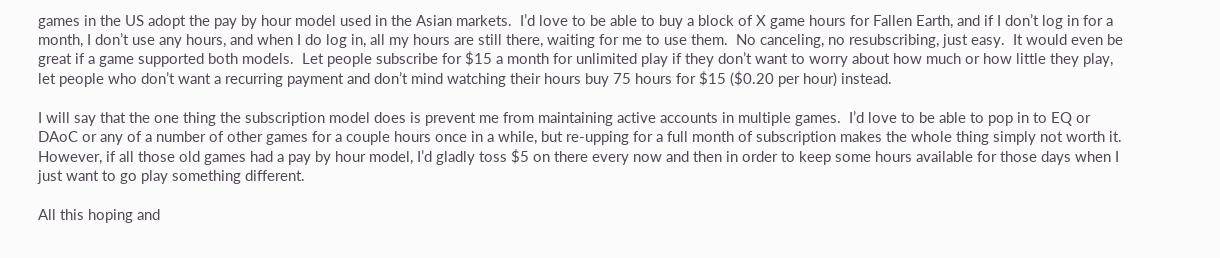games in the US adopt the pay by hour model used in the Asian markets.  I’d love to be able to buy a block of X game hours for Fallen Earth, and if I don’t log in for a month, I don’t use any hours, and when I do log in, all my hours are still there, waiting for me to use them.  No canceling, no resubscribing, just easy.  It would even be great if a game supported both models.  Let people subscribe for $15 a month for unlimited play if they don’t want to worry about how much or how little they play, let people who don’t want a recurring payment and don’t mind watching their hours buy 75 hours for $15 ($0.20 per hour) instead.

I will say that the one thing the subscription model does is prevent me from maintaining active accounts in multiple games.  I’d love to be able to pop in to EQ or DAoC or any of a number of other games for a couple hours once in a while, but re-upping for a full month of subscription makes the whole thing simply not worth it.  However, if all those old games had a pay by hour model, I’d gladly toss $5 on there every now and then in order to keep some hours available for those days when I just want to go play something different.

All this hoping and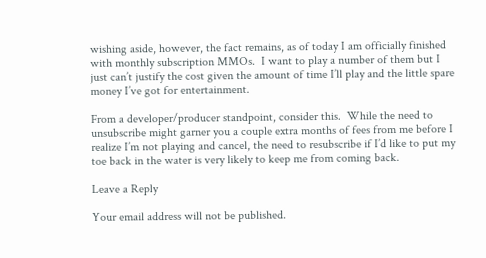wishing aside, however, the fact remains, as of today I am officially finished with monthly subscription MMOs.  I want to play a number of them but I just can’t justify the cost given the amount of time I’ll play and the little spare money I’ve got for entertainment.

From a developer/producer standpoint, consider this.  While the need to unsubscribe might garner you a couple extra months of fees from me before I realize I’m not playing and cancel, the need to resubscribe if I’d like to put my toe back in the water is very likely to keep me from coming back.

Leave a Reply

Your email address will not be published.